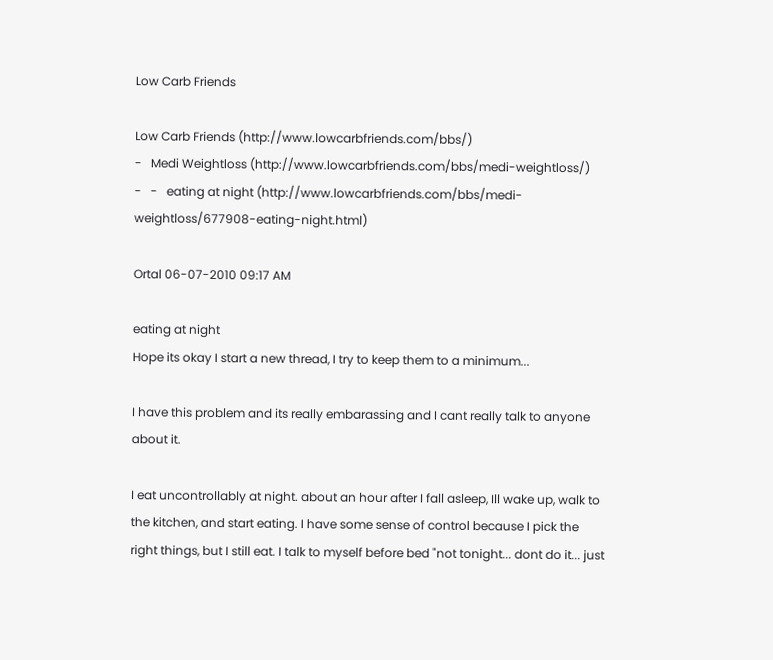Low Carb Friends

Low Carb Friends (http://www.lowcarbfriends.com/bbs/)
-   Medi Weightloss (http://www.lowcarbfriends.com/bbs/medi-weightloss/)
-   -   eating at night (http://www.lowcarbfriends.com/bbs/medi-weightloss/677908-eating-night.html)

Ortal 06-07-2010 09:17 AM

eating at night
Hope its okay I start a new thread, I try to keep them to a minimum...

I have this problem and its really embarassing and I cant really talk to anyone about it.

I eat uncontrollably at night. about an hour after I fall asleep, Ill wake up, walk to the kitchen, and start eating. I have some sense of control because I pick the right things, but I still eat. I talk to myself before bed "not tonight... dont do it... just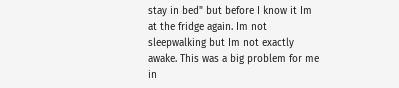stay in bed" but before I know it Im at the fridge again. Im not sleepwalking but Im not exactly awake. This was a big problem for me in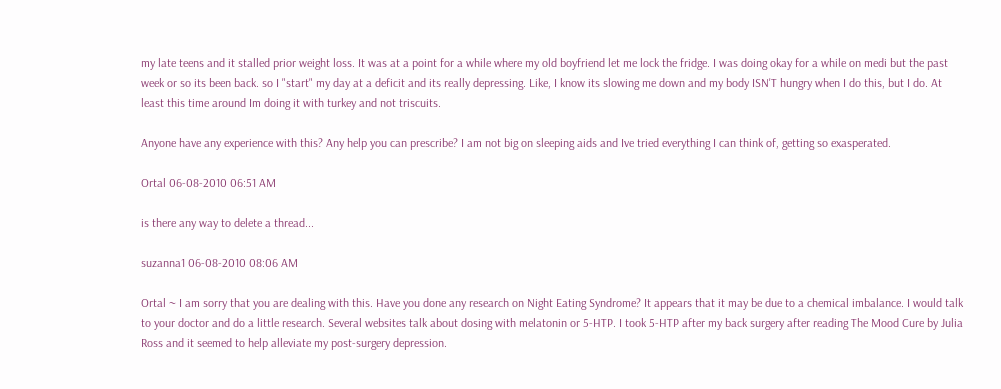my late teens and it stalled prior weight loss. It was at a point for a while where my old boyfriend let me lock the fridge. I was doing okay for a while on medi but the past week or so its been back. so I "start" my day at a deficit and its really depressing. Like, I know its slowing me down and my body ISN'T hungry when I do this, but I do. At least this time around Im doing it with turkey and not triscuits.

Anyone have any experience with this? Any help you can prescribe? I am not big on sleeping aids and Ive tried everything I can think of, getting so exasperated.

Ortal 06-08-2010 06:51 AM

is there any way to delete a thread...

suzanna1 06-08-2010 08:06 AM

Ortal ~ I am sorry that you are dealing with this. Have you done any research on Night Eating Syndrome? It appears that it may be due to a chemical imbalance. I would talk to your doctor and do a little research. Several websites talk about dosing with melatonin or 5-HTP. I took 5-HTP after my back surgery after reading The Mood Cure by Julia Ross and it seemed to help alleviate my post-surgery depression.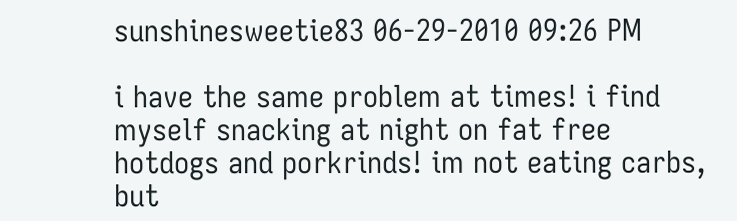sunshinesweetie83 06-29-2010 09:26 PM

i have the same problem at times! i find myself snacking at night on fat free hotdogs and porkrinds! im not eating carbs, but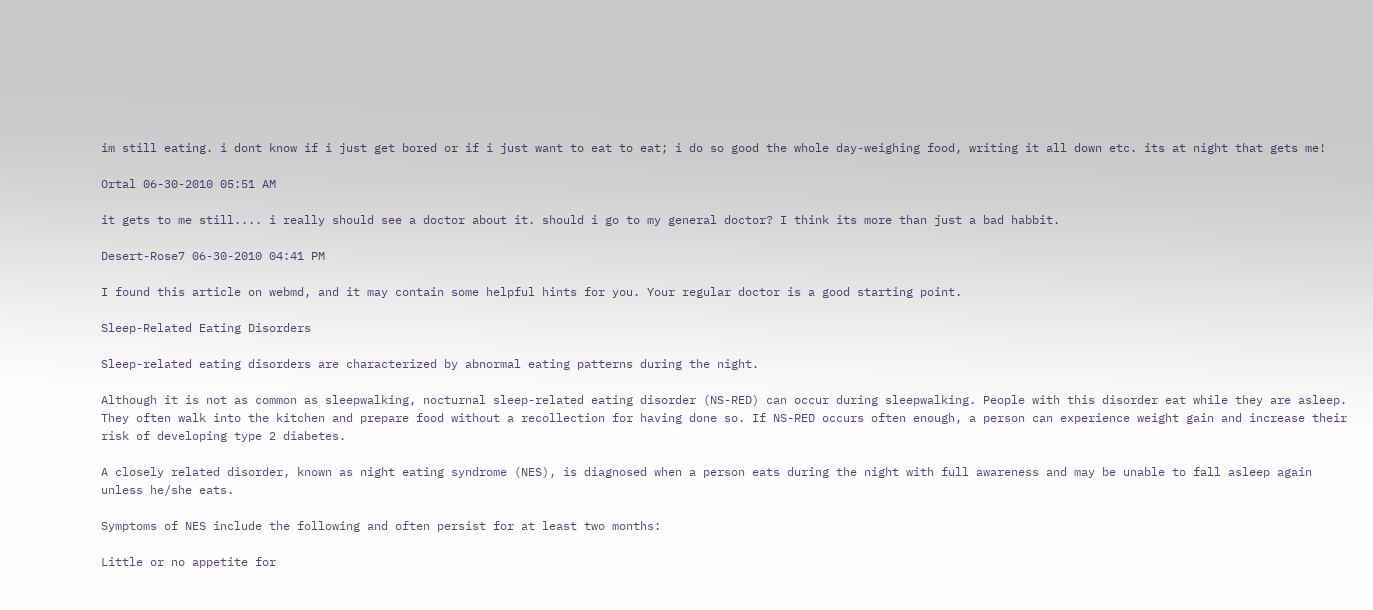im still eating. i dont know if i just get bored or if i just want to eat to eat; i do so good the whole day-weighing food, writing it all down etc. its at night that gets me!

Ortal 06-30-2010 05:51 AM

it gets to me still.... i really should see a doctor about it. should i go to my general doctor? I think its more than just a bad habbit.

Desert-Rose7 06-30-2010 04:41 PM

I found this article on webmd, and it may contain some helpful hints for you. Your regular doctor is a good starting point.

Sleep-Related Eating Disorders

Sleep-related eating disorders are characterized by abnormal eating patterns during the night.

Although it is not as common as sleepwalking, nocturnal sleep-related eating disorder (NS-RED) can occur during sleepwalking. People with this disorder eat while they are asleep. They often walk into the kitchen and prepare food without a recollection for having done so. If NS-RED occurs often enough, a person can experience weight gain and increase their risk of developing type 2 diabetes.

A closely related disorder, known as night eating syndrome (NES), is diagnosed when a person eats during the night with full awareness and may be unable to fall asleep again unless he/she eats.

Symptoms of NES include the following and often persist for at least two months:

Little or no appetite for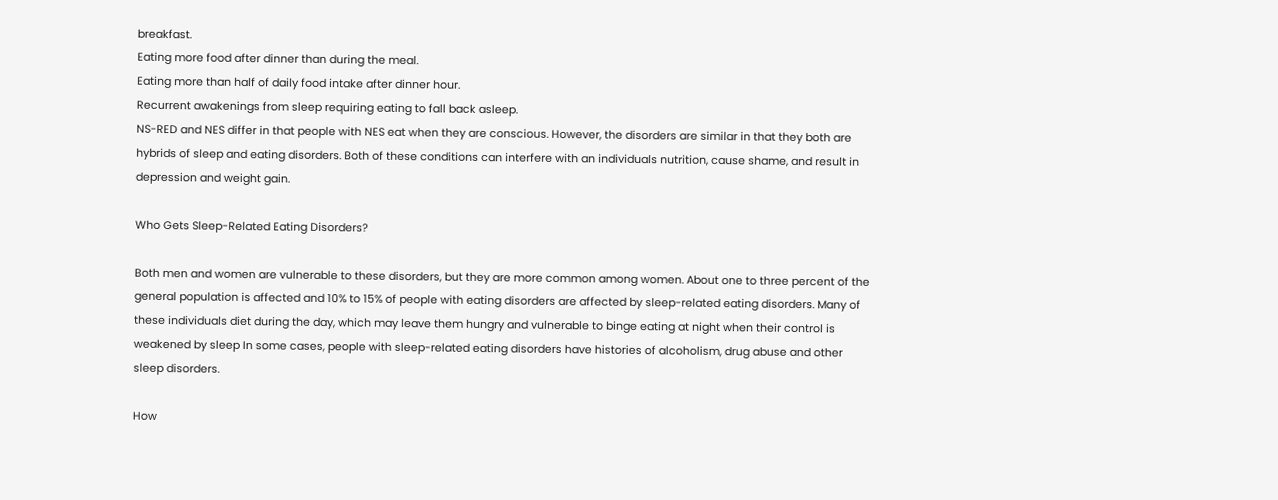breakfast.
Eating more food after dinner than during the meal.
Eating more than half of daily food intake after dinner hour.
Recurrent awakenings from sleep requiring eating to fall back asleep.
NS-RED and NES differ in that people with NES eat when they are conscious. However, the disorders are similar in that they both are hybrids of sleep and eating disorders. Both of these conditions can interfere with an individuals nutrition, cause shame, and result in depression and weight gain.

Who Gets Sleep-Related Eating Disorders?

Both men and women are vulnerable to these disorders, but they are more common among women. About one to three percent of the general population is affected and 10% to 15% of people with eating disorders are affected by sleep-related eating disorders. Many of these individuals diet during the day, which may leave them hungry and vulnerable to binge eating at night when their control is weakened by sleep In some cases, people with sleep-related eating disorders have histories of alcoholism, drug abuse and other sleep disorders.

How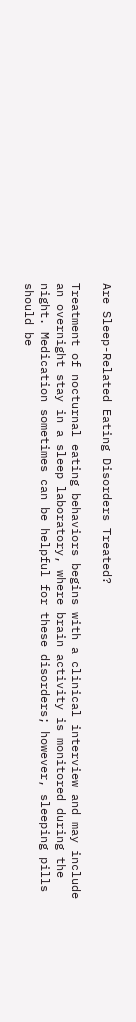Are Sleep-Related Eating Disorders Treated?

Treatment of nocturnal eating behaviors begins with a clinical interview and may include an overnight stay in a sleep laboratory, where brain activity is monitored during the night. Medication sometimes can be helpful for these disorders; however, sleeping pills should be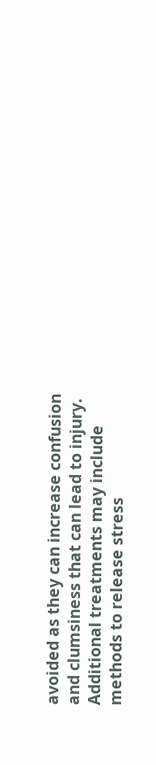avoided as they can increase confusion and clumsiness that can lead to injury. Additional treatments may include methods to release stress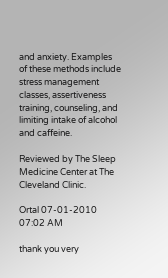and anxiety. Examples of these methods include stress management classes, assertiveness training, counseling, and limiting intake of alcohol and caffeine.

Reviewed by The Sleep Medicine Center at The Cleveland Clinic.

Ortal 07-01-2010 07:02 AM

thank you very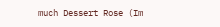much Dessert Rose (Im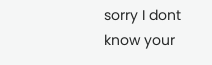sorry I dont know your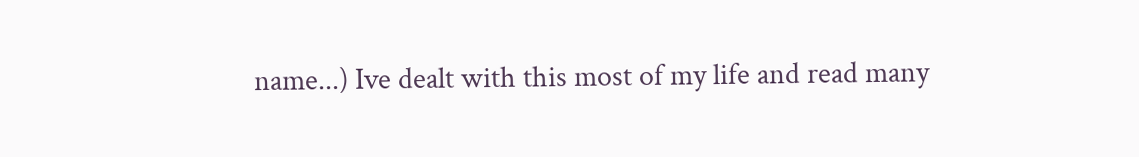name...) Ive dealt with this most of my life and read many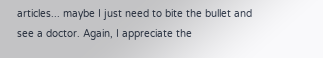articles... maybe I just need to bite the bullet and see a doctor. Again, I appreciate the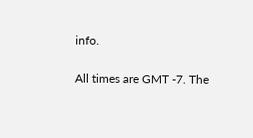info.

All times are GMT -7. The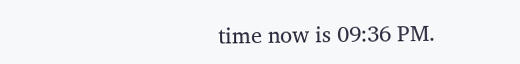time now is 09:36 PM.